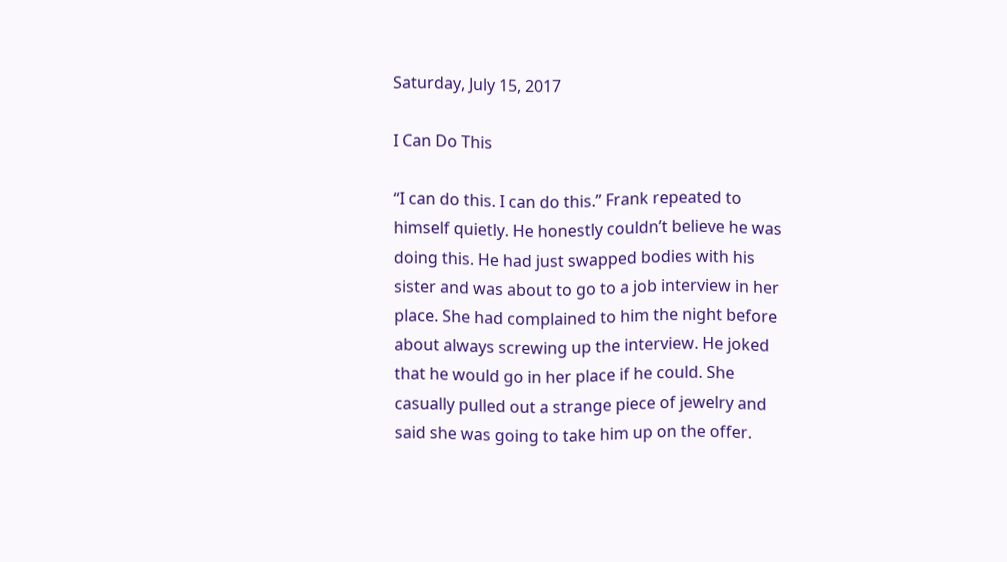Saturday, July 15, 2017

I Can Do This

“I can do this. I can do this.” Frank repeated to himself quietly. He honestly couldn’t believe he was doing this. He had just swapped bodies with his sister and was about to go to a job interview in her place. She had complained to him the night before about always screwing up the interview. He joked that he would go in her place if he could. She casually pulled out a strange piece of jewelry and said she was going to take him up on the offer.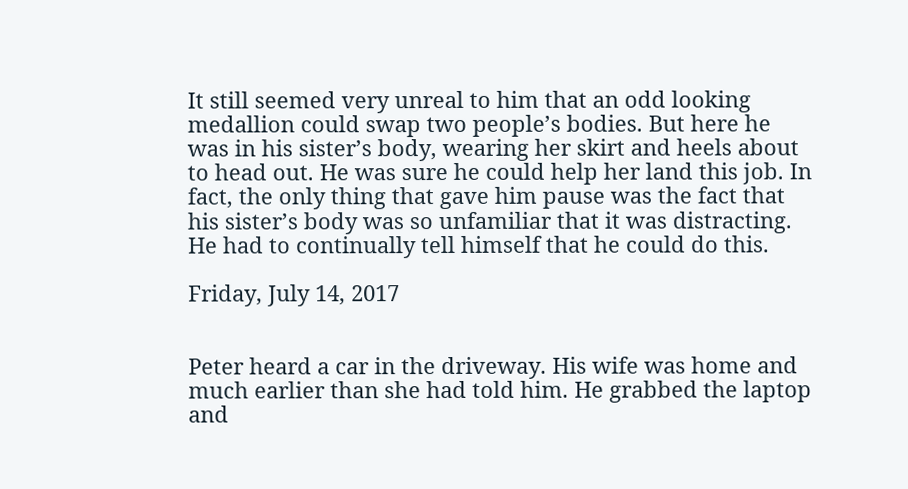It still seemed very unreal to him that an odd looking medallion could swap two people’s bodies. But here he was in his sister’s body, wearing her skirt and heels about to head out. He was sure he could help her land this job. In fact, the only thing that gave him pause was the fact that his sister’s body was so unfamiliar that it was distracting. He had to continually tell himself that he could do this.

Friday, July 14, 2017


Peter heard a car in the driveway. His wife was home and much earlier than she had told him. He grabbed the laptop and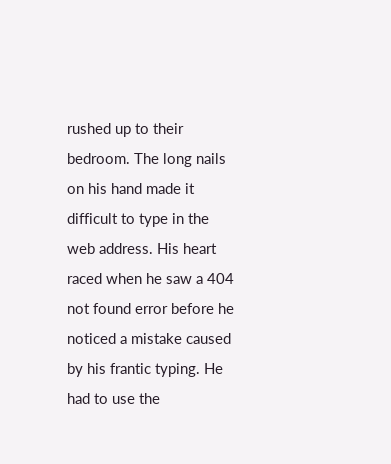rushed up to their bedroom. The long nails on his hand made it difficult to type in the web address. His heart raced when he saw a 404 not found error before he noticed a mistake caused by his frantic typing. He had to use the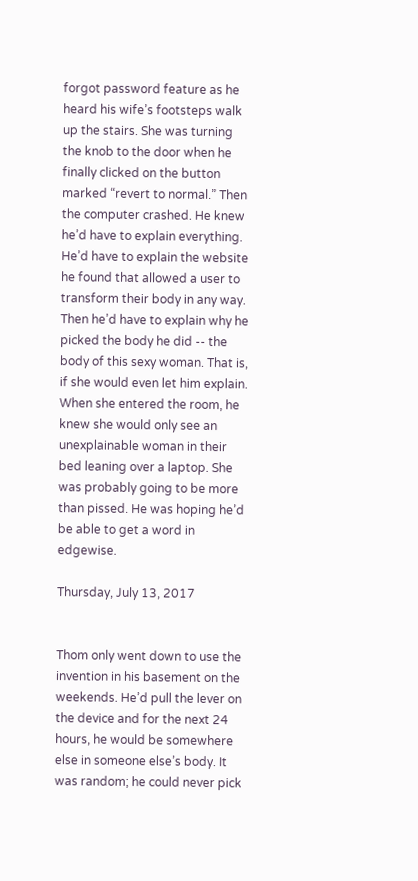forgot password feature as he heard his wife’s footsteps walk up the stairs. She was turning the knob to the door when he finally clicked on the button marked “revert to normal.” Then the computer crashed. He knew he’d have to explain everything. He’d have to explain the website he found that allowed a user to transform their body in any way. Then he’d have to explain why he picked the body he did -- the body of this sexy woman. That is, if she would even let him explain. When she entered the room, he knew she would only see an unexplainable woman in their bed leaning over a laptop. She was probably going to be more than pissed. He was hoping he’d be able to get a word in edgewise.

Thursday, July 13, 2017


Thom only went down to use the invention in his basement on the weekends. He’d pull the lever on the device and for the next 24 hours, he would be somewhere else in someone else’s body. It was random; he could never pick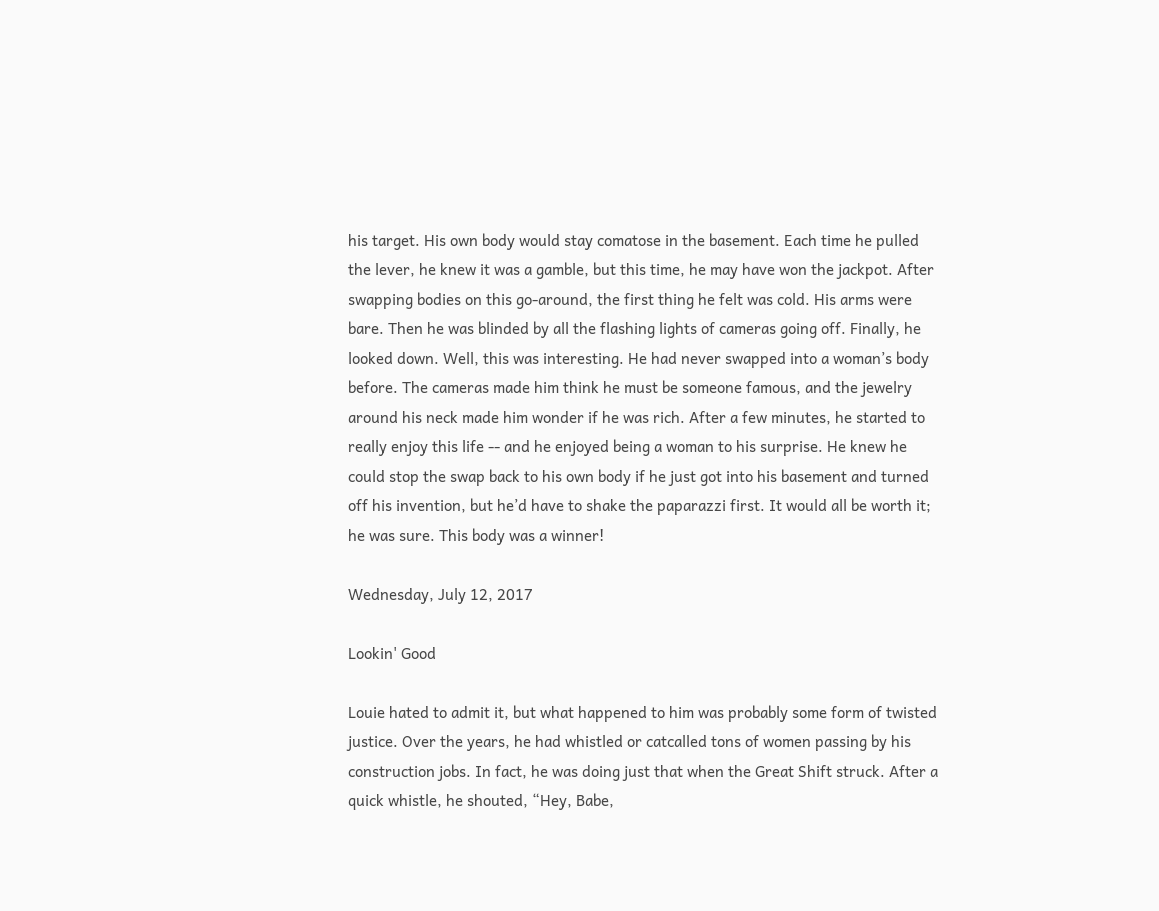his target. His own body would stay comatose in the basement. Each time he pulled the lever, he knew it was a gamble, but this time, he may have won the jackpot. After swapping bodies on this go-around, the first thing he felt was cold. His arms were bare. Then he was blinded by all the flashing lights of cameras going off. Finally, he looked down. Well, this was interesting. He had never swapped into a woman’s body before. The cameras made him think he must be someone famous, and the jewelry around his neck made him wonder if he was rich. After a few minutes, he started to really enjoy this life -- and he enjoyed being a woman to his surprise. He knew he could stop the swap back to his own body if he just got into his basement and turned off his invention, but he’d have to shake the paparazzi first. It would all be worth it; he was sure. This body was a winner!

Wednesday, July 12, 2017

Lookin' Good

Louie hated to admit it, but what happened to him was probably some form of twisted justice. Over the years, he had whistled or catcalled tons of women passing by his construction jobs. In fact, he was doing just that when the Great Shift struck. After a quick whistle, he shouted, “Hey, Babe,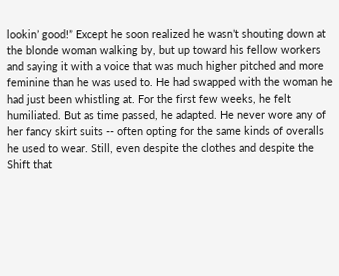lookin’ good!” Except he soon realized he wasn’t shouting down at the blonde woman walking by, but up toward his fellow workers and saying it with a voice that was much higher pitched and more feminine than he was used to. He had swapped with the woman he had just been whistling at. For the first few weeks, he felt humiliated. But as time passed, he adapted. He never wore any of her fancy skirt suits -- often opting for the same kinds of overalls he used to wear. Still, even despite the clothes and despite the Shift that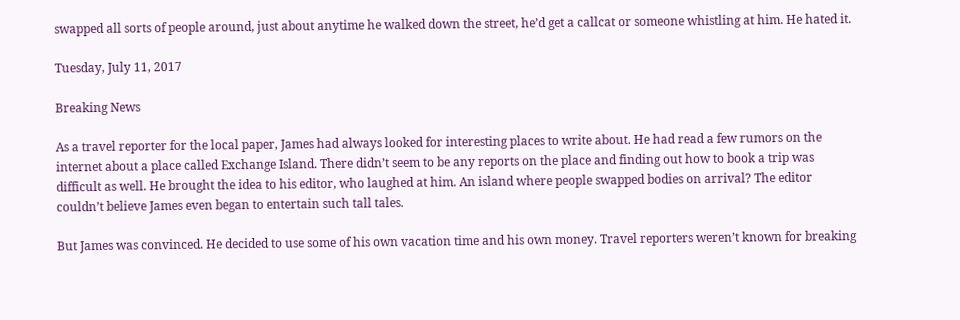swapped all sorts of people around, just about anytime he walked down the street, he’d get a callcat or someone whistling at him. He hated it.

Tuesday, July 11, 2017

Breaking News

As a travel reporter for the local paper, James had always looked for interesting places to write about. He had read a few rumors on the internet about a place called Exchange Island. There didn’t seem to be any reports on the place and finding out how to book a trip was difficult as well. He brought the idea to his editor, who laughed at him. An island where people swapped bodies on arrival? The editor couldn’t believe James even began to entertain such tall tales.

But James was convinced. He decided to use some of his own vacation time and his own money. Travel reporters weren’t known for breaking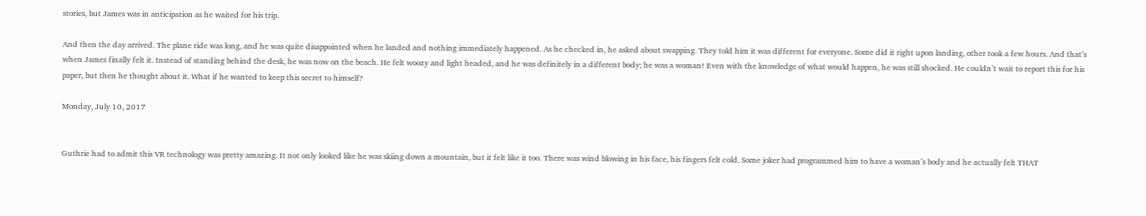stories, but James was in anticipation as he waited for his trip.

And then the day arrived. The plane ride was long, and he was quite disappointed when he landed and nothing immediately happened. As he checked in, he asked about swapping. They told him it was different for everyone. Some did it right upon landing, other took a few hours. And that’s when James finally felt it. Instead of standing behind the desk, he was now on the beach. He felt woozy and light headed, and he was definitely in a different body; he was a woman! Even with the knowledge of what would happen, he was still shocked. He couldn’t wait to report this for his paper, but then he thought about it. What if he wanted to keep this secret to himself?

Monday, July 10, 2017


Guthrie had to admit this VR technology was pretty amazing. It not only looked like he was skiing down a mountain, but it felt like it too. There was wind blowing in his face, his fingers felt cold. Some joker had programmed him to have a woman’s body and he actually felt THAT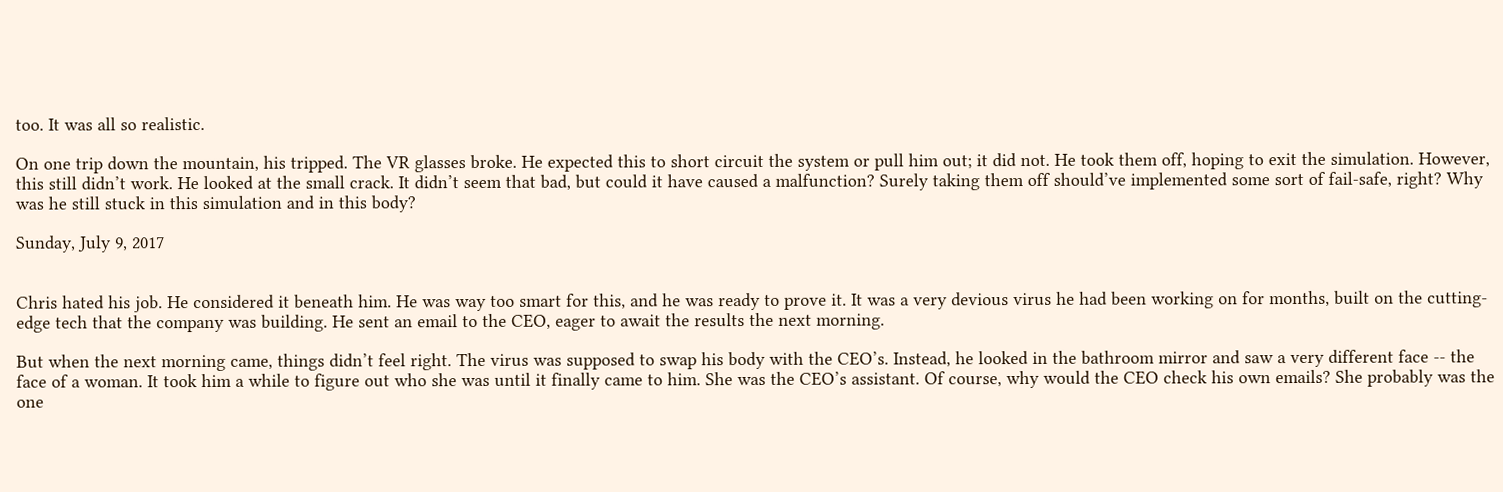too. It was all so realistic.

On one trip down the mountain, his tripped. The VR glasses broke. He expected this to short circuit the system or pull him out; it did not. He took them off, hoping to exit the simulation. However, this still didn’t work. He looked at the small crack. It didn’t seem that bad, but could it have caused a malfunction? Surely taking them off should’ve implemented some sort of fail-safe, right? Why was he still stuck in this simulation and in this body?

Sunday, July 9, 2017


Chris hated his job. He considered it beneath him. He was way too smart for this, and he was ready to prove it. It was a very devious virus he had been working on for months, built on the cutting-edge tech that the company was building. He sent an email to the CEO, eager to await the results the next morning.

But when the next morning came, things didn’t feel right. The virus was supposed to swap his body with the CEO’s. Instead, he looked in the bathroom mirror and saw a very different face -- the face of a woman. It took him a while to figure out who she was until it finally came to him. She was the CEO’s assistant. Of course, why would the CEO check his own emails? She probably was the one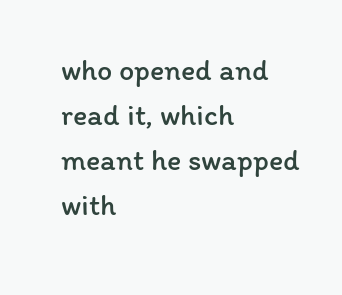who opened and read it, which meant he swapped with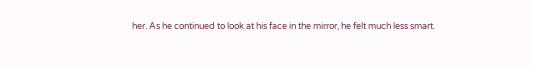her. As he continued to look at his face in the mirror, he felt much less smart.